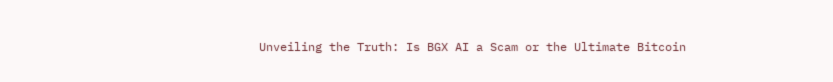Unveiling the Truth: Is BGX AI a Scam or the Ultimate Bitcoin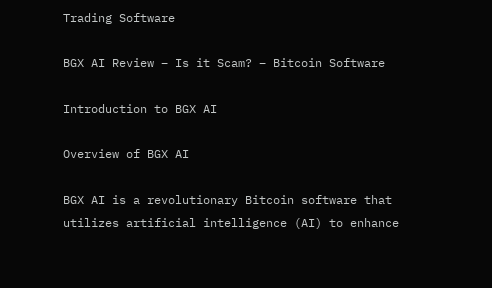Trading Software

BGX AI Review – Is it Scam? – Bitcoin Software

Introduction to BGX AI

Overview of BGX AI

BGX AI is a revolutionary Bitcoin software that utilizes artificial intelligence (AI) to enhance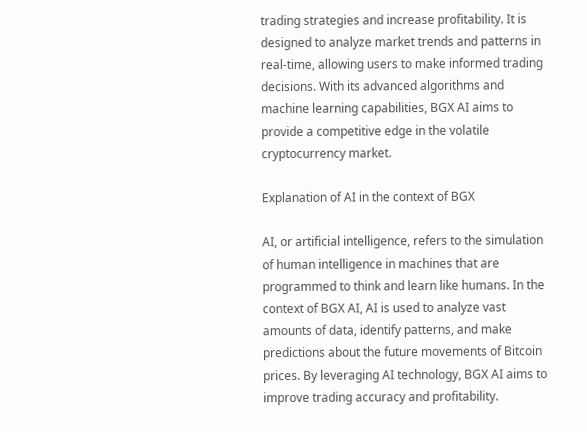trading strategies and increase profitability. It is designed to analyze market trends and patterns in real-time, allowing users to make informed trading decisions. With its advanced algorithms and machine learning capabilities, BGX AI aims to provide a competitive edge in the volatile cryptocurrency market.

Explanation of AI in the context of BGX

AI, or artificial intelligence, refers to the simulation of human intelligence in machines that are programmed to think and learn like humans. In the context of BGX AI, AI is used to analyze vast amounts of data, identify patterns, and make predictions about the future movements of Bitcoin prices. By leveraging AI technology, BGX AI aims to improve trading accuracy and profitability.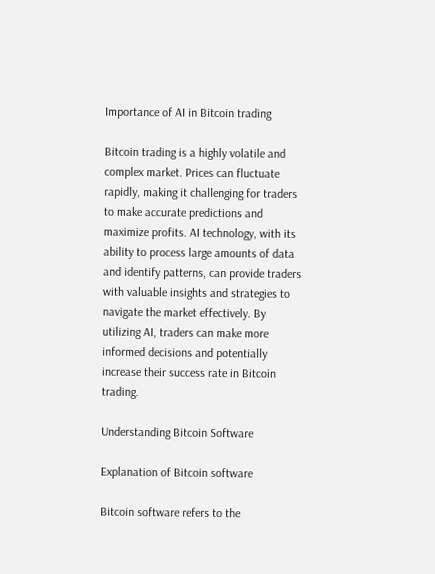Importance of AI in Bitcoin trading

Bitcoin trading is a highly volatile and complex market. Prices can fluctuate rapidly, making it challenging for traders to make accurate predictions and maximize profits. AI technology, with its ability to process large amounts of data and identify patterns, can provide traders with valuable insights and strategies to navigate the market effectively. By utilizing AI, traders can make more informed decisions and potentially increase their success rate in Bitcoin trading.

Understanding Bitcoin Software

Explanation of Bitcoin software

Bitcoin software refers to the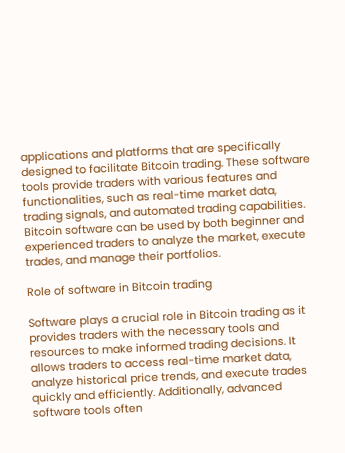applications and platforms that are specifically designed to facilitate Bitcoin trading. These software tools provide traders with various features and functionalities, such as real-time market data, trading signals, and automated trading capabilities. Bitcoin software can be used by both beginner and experienced traders to analyze the market, execute trades, and manage their portfolios.

Role of software in Bitcoin trading

Software plays a crucial role in Bitcoin trading as it provides traders with the necessary tools and resources to make informed trading decisions. It allows traders to access real-time market data, analyze historical price trends, and execute trades quickly and efficiently. Additionally, advanced software tools often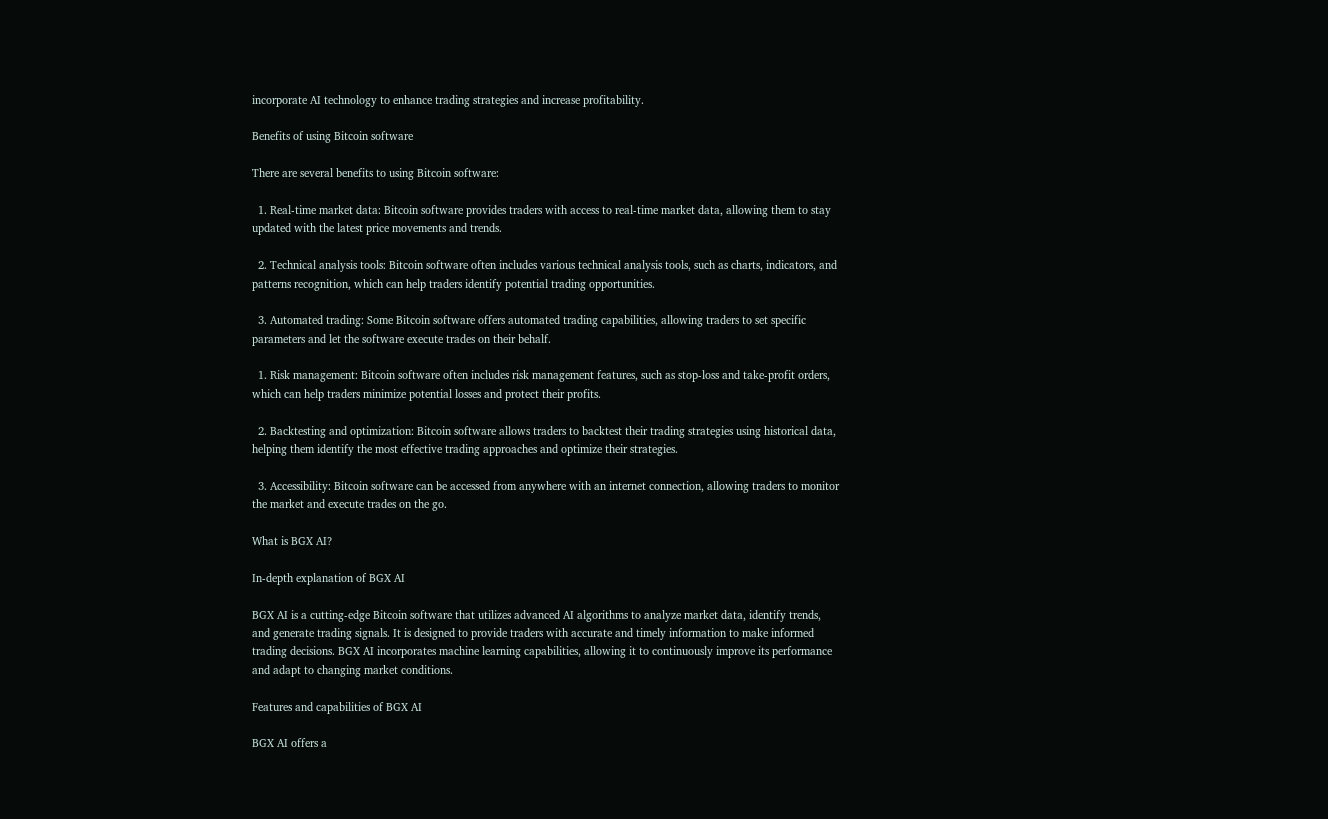incorporate AI technology to enhance trading strategies and increase profitability.

Benefits of using Bitcoin software

There are several benefits to using Bitcoin software:

  1. Real-time market data: Bitcoin software provides traders with access to real-time market data, allowing them to stay updated with the latest price movements and trends.

  2. Technical analysis tools: Bitcoin software often includes various technical analysis tools, such as charts, indicators, and patterns recognition, which can help traders identify potential trading opportunities.

  3. Automated trading: Some Bitcoin software offers automated trading capabilities, allowing traders to set specific parameters and let the software execute trades on their behalf.

  1. Risk management: Bitcoin software often includes risk management features, such as stop-loss and take-profit orders, which can help traders minimize potential losses and protect their profits.

  2. Backtesting and optimization: Bitcoin software allows traders to backtest their trading strategies using historical data, helping them identify the most effective trading approaches and optimize their strategies.

  3. Accessibility: Bitcoin software can be accessed from anywhere with an internet connection, allowing traders to monitor the market and execute trades on the go.

What is BGX AI?

In-depth explanation of BGX AI

BGX AI is a cutting-edge Bitcoin software that utilizes advanced AI algorithms to analyze market data, identify trends, and generate trading signals. It is designed to provide traders with accurate and timely information to make informed trading decisions. BGX AI incorporates machine learning capabilities, allowing it to continuously improve its performance and adapt to changing market conditions.

Features and capabilities of BGX AI

BGX AI offers a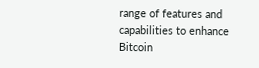range of features and capabilities to enhance Bitcoin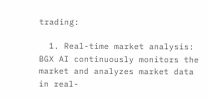trading:

  1. Real-time market analysis: BGX AI continuously monitors the market and analyzes market data in real-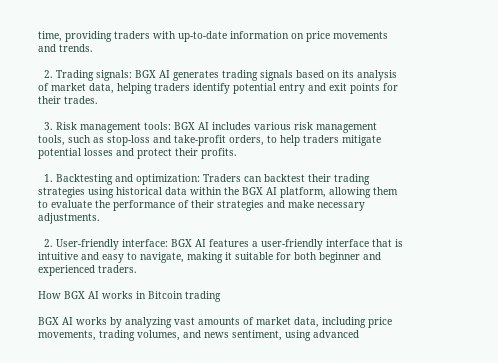time, providing traders with up-to-date information on price movements and trends.

  2. Trading signals: BGX AI generates trading signals based on its analysis of market data, helping traders identify potential entry and exit points for their trades.

  3. Risk management tools: BGX AI includes various risk management tools, such as stop-loss and take-profit orders, to help traders mitigate potential losses and protect their profits.

  1. Backtesting and optimization: Traders can backtest their trading strategies using historical data within the BGX AI platform, allowing them to evaluate the performance of their strategies and make necessary adjustments.

  2. User-friendly interface: BGX AI features a user-friendly interface that is intuitive and easy to navigate, making it suitable for both beginner and experienced traders.

How BGX AI works in Bitcoin trading

BGX AI works by analyzing vast amounts of market data, including price movements, trading volumes, and news sentiment, using advanced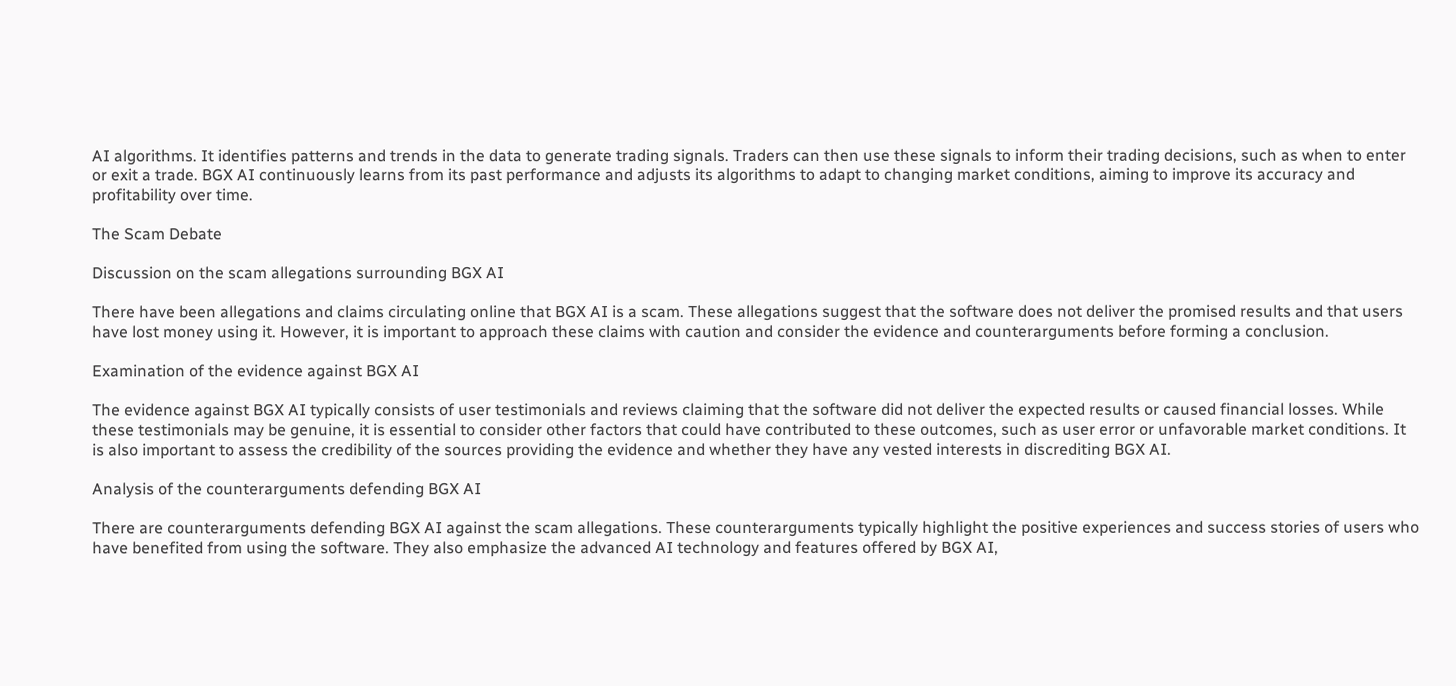AI algorithms. It identifies patterns and trends in the data to generate trading signals. Traders can then use these signals to inform their trading decisions, such as when to enter or exit a trade. BGX AI continuously learns from its past performance and adjusts its algorithms to adapt to changing market conditions, aiming to improve its accuracy and profitability over time.

The Scam Debate

Discussion on the scam allegations surrounding BGX AI

There have been allegations and claims circulating online that BGX AI is a scam. These allegations suggest that the software does not deliver the promised results and that users have lost money using it. However, it is important to approach these claims with caution and consider the evidence and counterarguments before forming a conclusion.

Examination of the evidence against BGX AI

The evidence against BGX AI typically consists of user testimonials and reviews claiming that the software did not deliver the expected results or caused financial losses. While these testimonials may be genuine, it is essential to consider other factors that could have contributed to these outcomes, such as user error or unfavorable market conditions. It is also important to assess the credibility of the sources providing the evidence and whether they have any vested interests in discrediting BGX AI.

Analysis of the counterarguments defending BGX AI

There are counterarguments defending BGX AI against the scam allegations. These counterarguments typically highlight the positive experiences and success stories of users who have benefited from using the software. They also emphasize the advanced AI technology and features offered by BGX AI,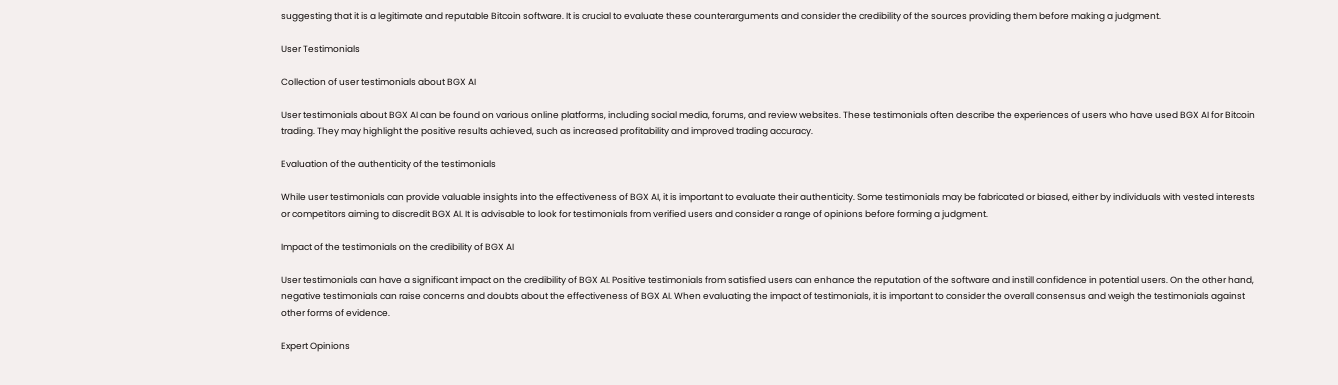suggesting that it is a legitimate and reputable Bitcoin software. It is crucial to evaluate these counterarguments and consider the credibility of the sources providing them before making a judgment.

User Testimonials

Collection of user testimonials about BGX AI

User testimonials about BGX AI can be found on various online platforms, including social media, forums, and review websites. These testimonials often describe the experiences of users who have used BGX AI for Bitcoin trading. They may highlight the positive results achieved, such as increased profitability and improved trading accuracy.

Evaluation of the authenticity of the testimonials

While user testimonials can provide valuable insights into the effectiveness of BGX AI, it is important to evaluate their authenticity. Some testimonials may be fabricated or biased, either by individuals with vested interests or competitors aiming to discredit BGX AI. It is advisable to look for testimonials from verified users and consider a range of opinions before forming a judgment.

Impact of the testimonials on the credibility of BGX AI

User testimonials can have a significant impact on the credibility of BGX AI. Positive testimonials from satisfied users can enhance the reputation of the software and instill confidence in potential users. On the other hand, negative testimonials can raise concerns and doubts about the effectiveness of BGX AI. When evaluating the impact of testimonials, it is important to consider the overall consensus and weigh the testimonials against other forms of evidence.

Expert Opinions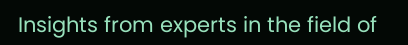Insights from experts in the field of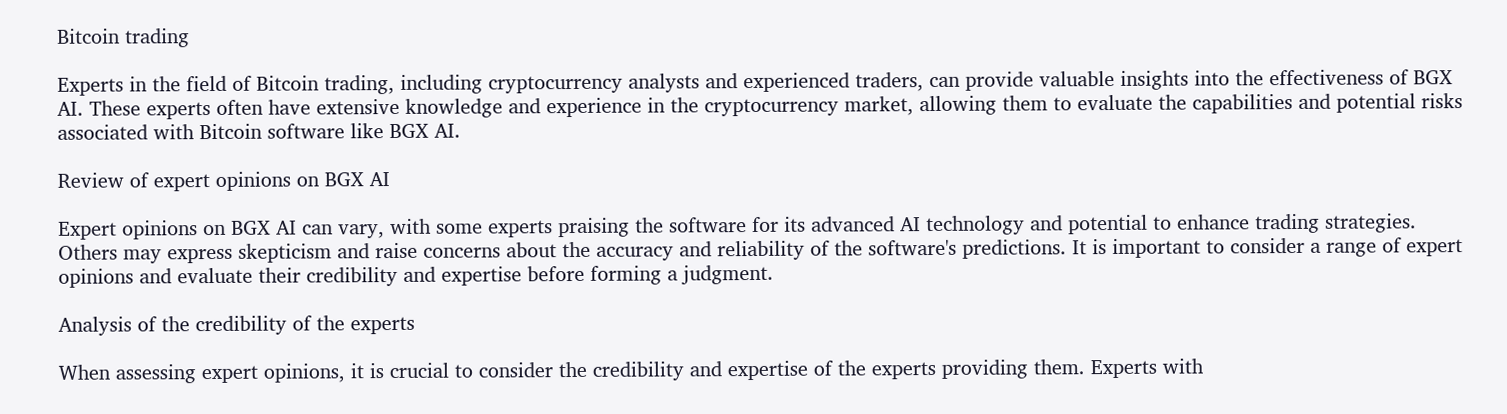Bitcoin trading

Experts in the field of Bitcoin trading, including cryptocurrency analysts and experienced traders, can provide valuable insights into the effectiveness of BGX AI. These experts often have extensive knowledge and experience in the cryptocurrency market, allowing them to evaluate the capabilities and potential risks associated with Bitcoin software like BGX AI.

Review of expert opinions on BGX AI

Expert opinions on BGX AI can vary, with some experts praising the software for its advanced AI technology and potential to enhance trading strategies. Others may express skepticism and raise concerns about the accuracy and reliability of the software's predictions. It is important to consider a range of expert opinions and evaluate their credibility and expertise before forming a judgment.

Analysis of the credibility of the experts

When assessing expert opinions, it is crucial to consider the credibility and expertise of the experts providing them. Experts with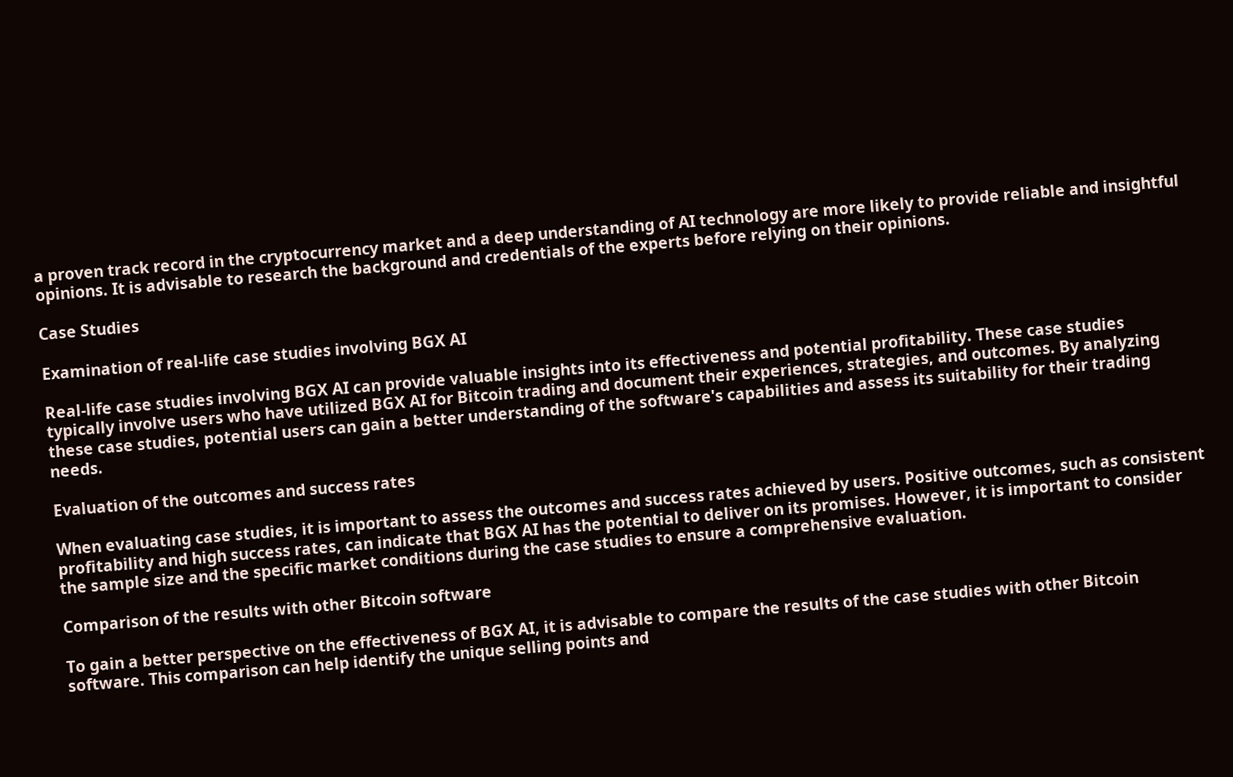a proven track record in the cryptocurrency market and a deep understanding of AI technology are more likely to provide reliable and insightful opinions. It is advisable to research the background and credentials of the experts before relying on their opinions.

Case Studies

Examination of real-life case studies involving BGX AI

Real-life case studies involving BGX AI can provide valuable insights into its effectiveness and potential profitability. These case studies typically involve users who have utilized BGX AI for Bitcoin trading and document their experiences, strategies, and outcomes. By analyzing these case studies, potential users can gain a better understanding of the software's capabilities and assess its suitability for their trading needs.

Evaluation of the outcomes and success rates

When evaluating case studies, it is important to assess the outcomes and success rates achieved by users. Positive outcomes, such as consistent profitability and high success rates, can indicate that BGX AI has the potential to deliver on its promises. However, it is important to consider the sample size and the specific market conditions during the case studies to ensure a comprehensive evaluation.

Comparison of the results with other Bitcoin software

To gain a better perspective on the effectiveness of BGX AI, it is advisable to compare the results of the case studies with other Bitcoin software. This comparison can help identify the unique selling points and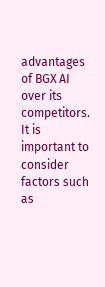advantages of BGX AI over its competitors. It is important to consider factors such as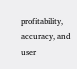profitability, accuracy, and user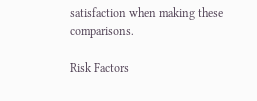satisfaction when making these comparisons.

Risk Factors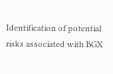Identification of potential risks associated with BGX